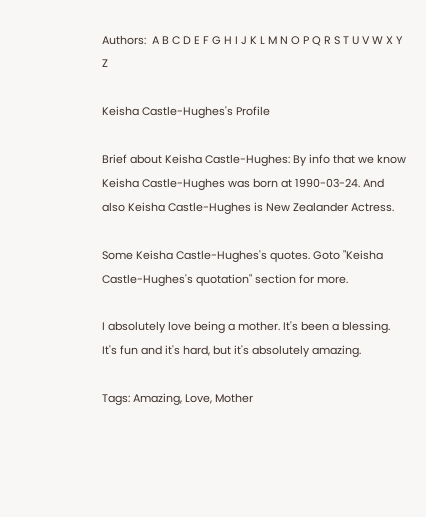Authors:  A B C D E F G H I J K L M N O P Q R S T U V W X Y Z

Keisha Castle-Hughes's Profile

Brief about Keisha Castle-Hughes: By info that we know Keisha Castle-Hughes was born at 1990-03-24. And also Keisha Castle-Hughes is New Zealander Actress.

Some Keisha Castle-Hughes's quotes. Goto "Keisha Castle-Hughes's quotation" section for more.

I absolutely love being a mother. It's been a blessing. It's fun and it's hard, but it's absolutely amazing.

Tags: Amazing, Love, Mother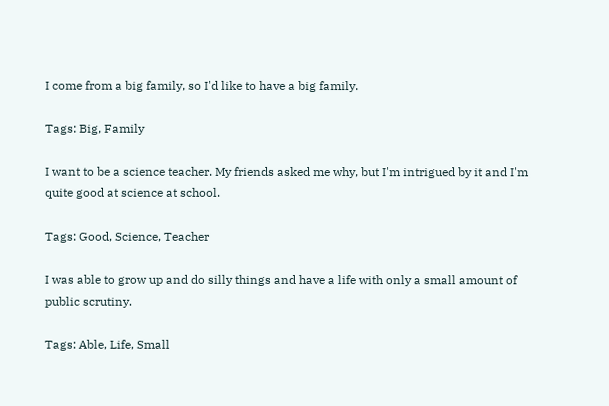I come from a big family, so I'd like to have a big family.

Tags: Big, Family

I want to be a science teacher. My friends asked me why, but I'm intrigued by it and I'm quite good at science at school.

Tags: Good, Science, Teacher

I was able to grow up and do silly things and have a life with only a small amount of public scrutiny.

Tags: Able, Life, Small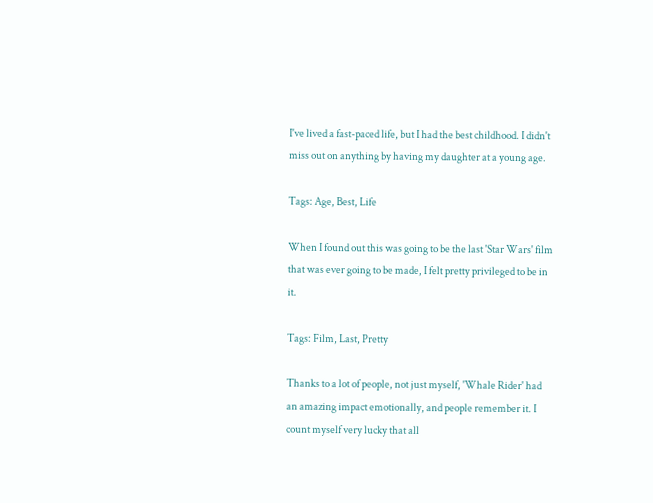I've lived a fast-paced life, but I had the best childhood. I didn't miss out on anything by having my daughter at a young age.

Tags: Age, Best, Life

When I found out this was going to be the last 'Star Wars' film that was ever going to be made, I felt pretty privileged to be in it.

Tags: Film, Last, Pretty

Thanks to a lot of people, not just myself, 'Whale Rider' had an amazing impact emotionally, and people remember it. I count myself very lucky that all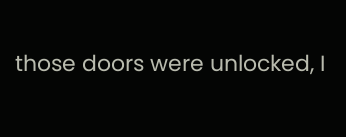those doors were unlocked, I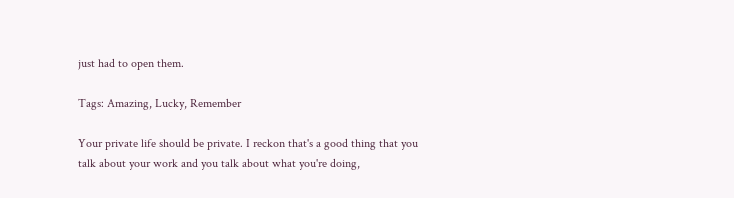just had to open them.

Tags: Amazing, Lucky, Remember

Your private life should be private. I reckon that's a good thing that you talk about your work and you talk about what you're doing,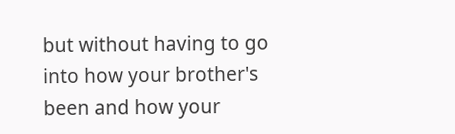but without having to go into how your brother's been and how your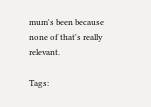mum's been because none of that's really relevant.

Tags: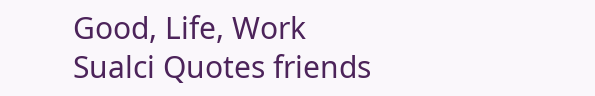Good, Life, Work
Sualci Quotes friends